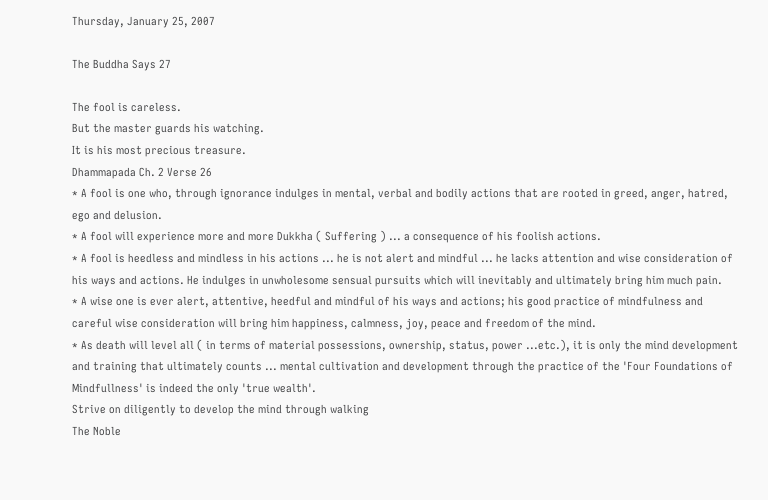Thursday, January 25, 2007

The Buddha Says 27

The fool is careless.
But the master guards his watching.
It is his most precious treasure.
Dhammapada Ch. 2 Verse 26
* A fool is one who, through ignorance indulges in mental, verbal and bodily actions that are rooted in greed, anger, hatred, ego and delusion.
* A fool will experience more and more Dukkha ( Suffering ) ... a consequence of his foolish actions.
* A fool is heedless and mindless in his actions ... he is not alert and mindful ... he lacks attention and wise consideration of his ways and actions. He indulges in unwholesome sensual pursuits which will inevitably and ultimately bring him much pain.
* A wise one is ever alert, attentive, heedful and mindful of his ways and actions; his good practice of mindfulness and careful wise consideration will bring him happiness, calmness, joy, peace and freedom of the mind.
* As death will level all ( in terms of material possessions, ownership, status, power ...etc.), it is only the mind development and training that ultimately counts ... mental cultivation and development through the practice of the 'Four Foundations of Mindfullness' is indeed the only 'true wealth'.
Strive on diligently to develop the mind through walking
The Noble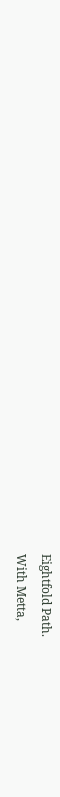Eightfold Path.
With Metta,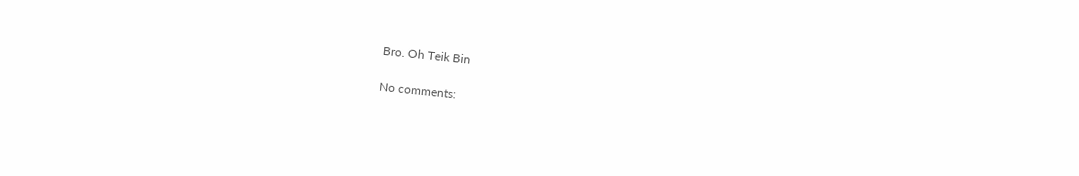Bro. Oh Teik Bin

No comments: